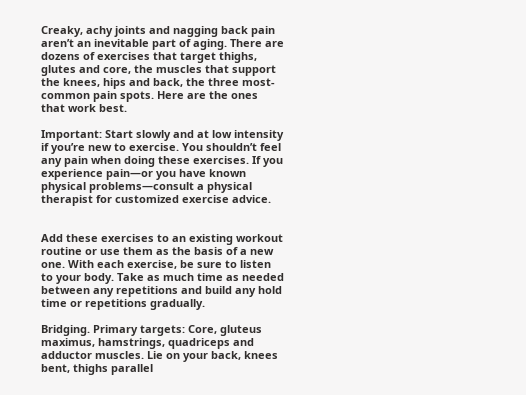Creaky, achy joints and nagging back pain aren’t an inevitable part of aging. There are dozens of exercises that target thighs, glutes and core, the muscles that support the knees, hips and back, the three most-common pain spots. Here are the ones that work best.

Important: Start slowly and at low intensity if you’re new to exercise. You shouldn’t feel any pain when doing these exercises. If you experience pain—or you have known physical problems—consult a physical therapist for customized exercise advice.


Add these exercises to an existing workout routine or use them as the basis of a new one. With each exercise, be sure to listen to your body. Take as much time as needed between any repetitions and build any hold time or repetitions gradually.

Bridging. Primary targets: Core, gluteus maximus, hamstrings, quadriceps and adductor muscles. Lie on your back, knees bent, thighs parallel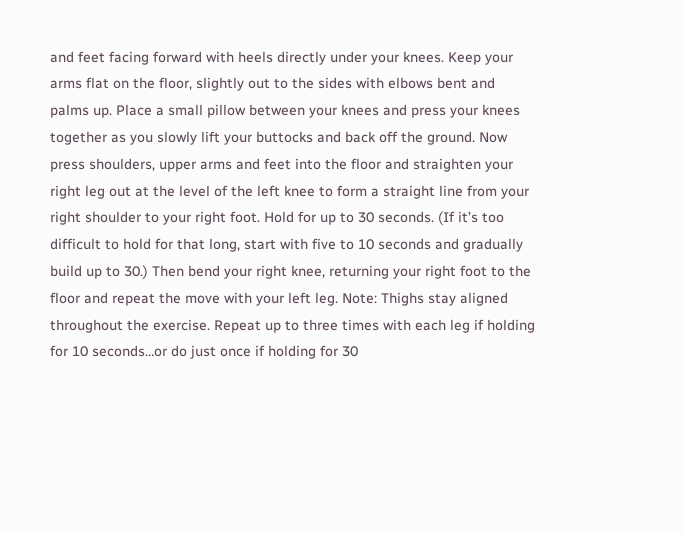and feet facing forward with heels directly under your knees. Keep your arms flat on the floor, slightly out to the sides with elbows bent and palms up. Place a small pillow between your knees and press your knees together as you slowly lift your buttocks and back off the ground. Now press shoulders, upper arms and feet into the floor and straighten your right leg out at the level of the left knee to form a straight line from your right shoulder to your right foot. Hold for up to 30 seconds. (If it’s too difficult to hold for that long, start with five to 10 seconds and gradually build up to 30.) Then bend your right knee, returning your right foot to the floor and repeat the move with your left leg. Note: Thighs stay aligned throughout the exercise. Repeat up to three times with each leg if holding for 10 seconds…or do just once if holding for 30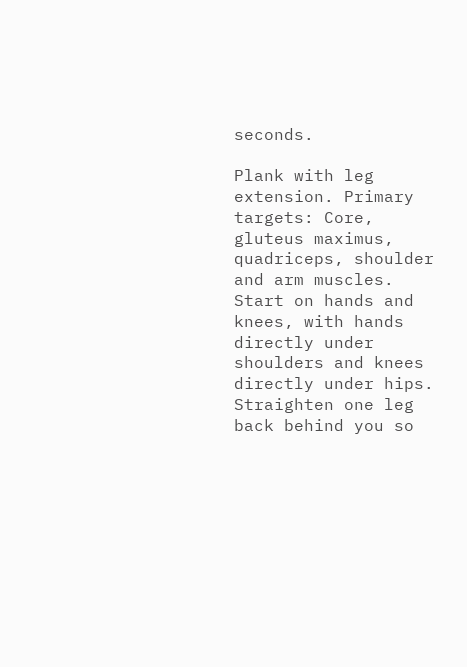seconds.

Plank with leg extension. Primary targets: Core, gluteus maximus, quadriceps, shoulder and arm muscles. Start on hands and knees, with hands directly under shoulders and knees directly under hips. Straighten one leg back behind you so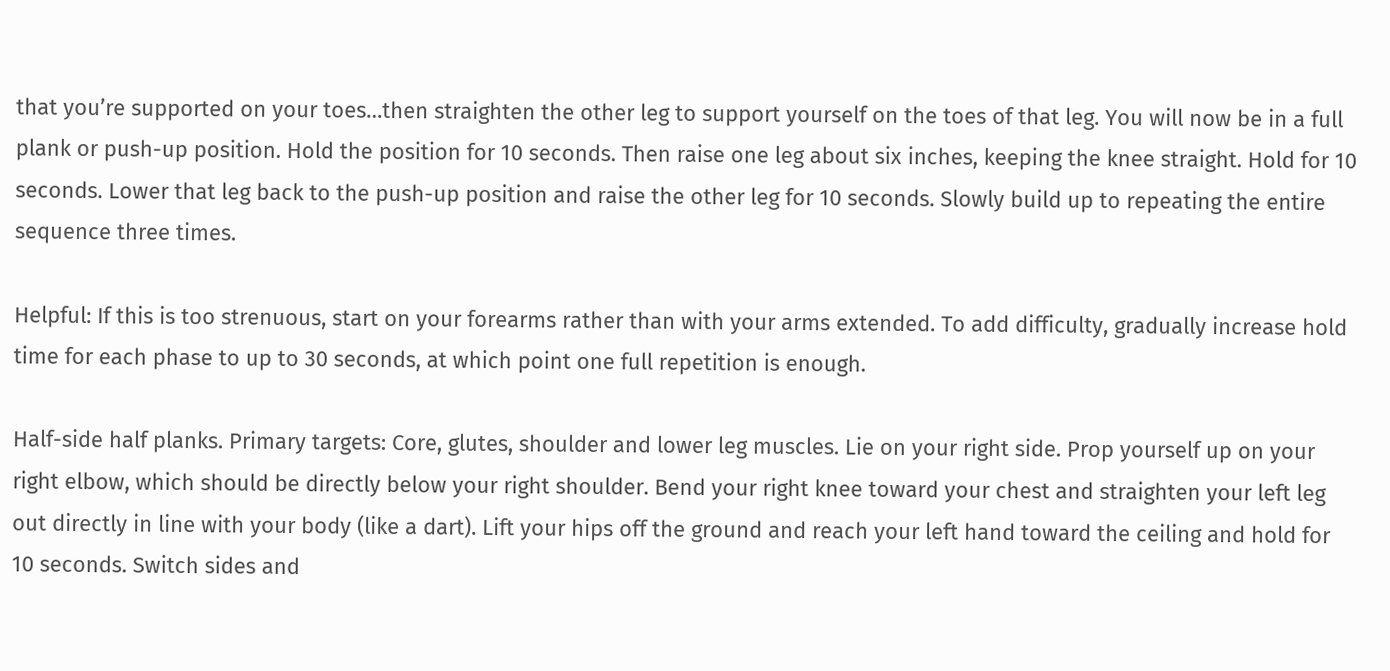that you’re supported on your toes…then straighten the other leg to support yourself on the toes of that leg. You will now be in a full plank or push-up position. Hold the position for 10 seconds. Then raise one leg about six inches, keeping the knee straight. Hold for 10 seconds. Lower that leg back to the push-up position and raise the other leg for 10 seconds. Slowly build up to repeating the entire sequence three times.

Helpful: If this is too strenuous, start on your forearms rather than with your arms extended. To add difficulty, gradually increase hold time for each phase to up to 30 seconds, at which point one full repetition is enough.

Half-side half planks. Primary targets: Core, glutes, shoulder and lower leg muscles. Lie on your right side. Prop yourself up on your right elbow, which should be directly below your right shoulder. Bend your right knee toward your chest and straighten your left leg out directly in line with your body (like a dart). Lift your hips off the ground and reach your left hand toward the ceiling and hold for 10 seconds. Switch sides and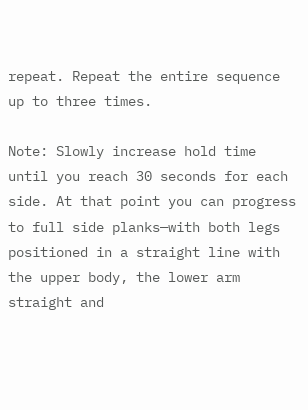repeat. Repeat the entire sequence up to three times.

Note: Slowly increase hold time until you reach 30 seconds for each side. At that point you can progress to full side planks—with both legs positioned in a straight line with the upper body, the lower arm straight and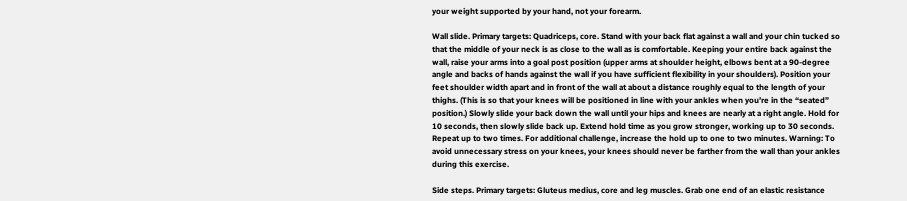your weight supported by your hand, not your forearm.

Wall slide. Primary targets: Quadriceps, core. Stand with your back flat against a wall and your chin tucked so that the middle of your neck is as close to the wall as is comfortable. Keeping your entire back against the wall, raise your arms into a goal post position (upper arms at shoulder height, elbows bent at a 90-degree angle and backs of hands against the wall if you have sufficient flexibility in your shoulders). Position your feet shoulder width apart and in front of the wall at about a distance roughly equal to the length of your thighs. (This is so that your knees will be positioned in line with your ankles when you’re in the “seated” position.) Slowly slide your back down the wall until your hips and knees are nearly at a right angle. Hold for 10 seconds, then slowly slide back up. Extend hold time as you grow stronger, working up to 30 seconds. Repeat up to two times. For additional challenge, increase the hold up to one to two minutes. Warning: To avoid unnecessary stress on your knees, your knees should never be farther from the wall than your ankles during this exercise.

Side steps. Primary targets: Gluteus medius, core and leg muscles. Grab one end of an elastic resistance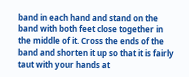band in each hand and stand on the band with both feet close together in the middle of it. Cross the ends of the band and shorten it up so that it is fairly taut with your hands at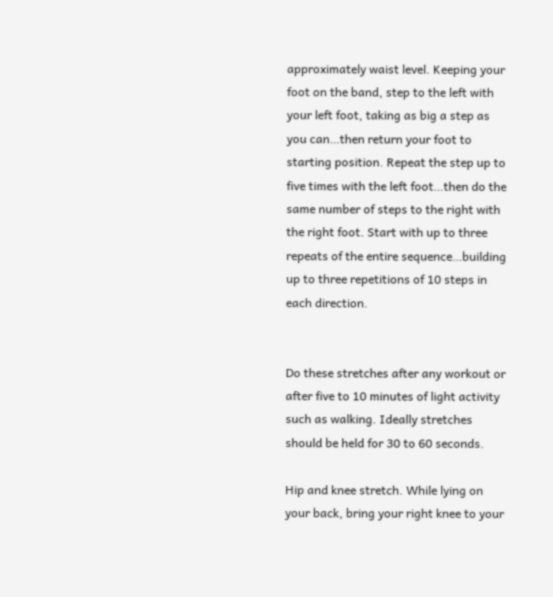approximately waist level. Keeping your foot on the band, step to the left with your left foot, taking as big a step as you can…then return your foot to starting position. Repeat the step up to five times with the left foot…then do the same number of steps to the right with the right foot. Start with up to three repeats of the entire sequence…building up to three repetitions of 10 steps in each direction.


Do these stretches after any workout or after five to 10 minutes of light activity such as walking. Ideally stretches should be held for 30 to 60 seconds.

Hip and knee stretch. While lying on your back, bring your right knee to your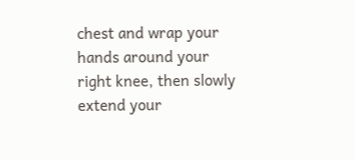chest and wrap your hands around your right knee, then slowly extend your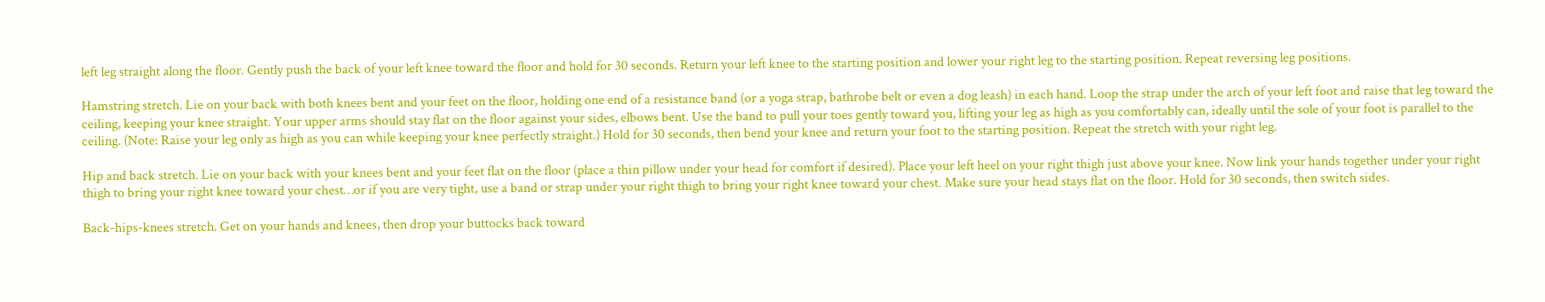left leg straight along the floor. Gently push the back of your left knee toward the floor and hold for 30 seconds. Return your left knee to the starting position and lower your right leg to the starting position. Repeat reversing leg positions.

Hamstring stretch. Lie on your back with both knees bent and your feet on the floor, holding one end of a resistance band (or a yoga strap, bathrobe belt or even a dog leash) in each hand. Loop the strap under the arch of your left foot and raise that leg toward the ceiling, keeping your knee straight. Your upper arms should stay flat on the floor against your sides, elbows bent. Use the band to pull your toes gently toward you, lifting your leg as high as you comfortably can, ideally until the sole of your foot is parallel to the ceiling. (Note: Raise your leg only as high as you can while keeping your knee perfectly straight.) Hold for 30 seconds, then bend your knee and return your foot to the starting position. Repeat the stretch with your right leg.

Hip and back stretch. Lie on your back with your knees bent and your feet flat on the floor (place a thin pillow under your head for comfort if desired). Place your left heel on your right thigh just above your knee. Now link your hands together under your right thigh to bring your right knee toward your chest…or if you are very tight, use a band or strap under your right thigh to bring your right knee toward your chest. Make sure your head stays flat on the floor. Hold for 30 seconds, then switch sides.

Back-hips-knees stretch. Get on your hands and knees, then drop your buttocks back toward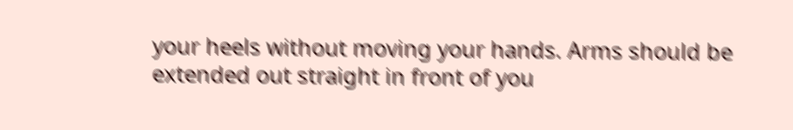your heels without moving your hands. Arms should be extended out straight in front of you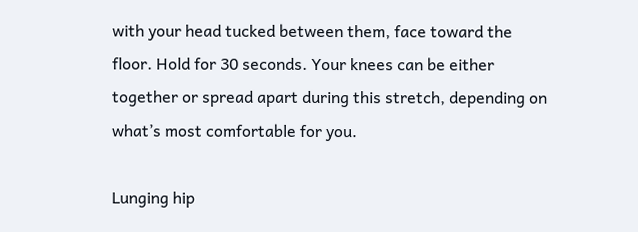with your head tucked between them, face toward the floor. Hold for 30 seconds. Your knees can be either together or spread apart during this stretch, depending on what’s most comfortable for you.

Lunging hip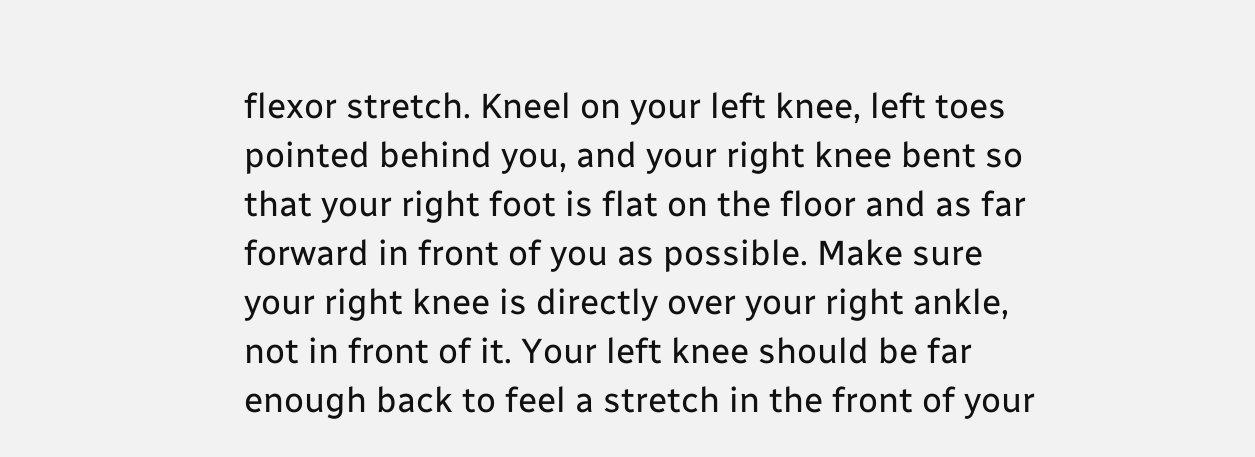flexor stretch. Kneel on your left knee, left toes pointed behind you, and your right knee bent so that your right foot is flat on the floor and as far forward in front of you as possible. Make sure your right knee is directly over your right ankle, not in front of it. Your left knee should be far enough back to feel a stretch in the front of your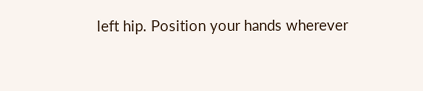left hip. Position your hands wherever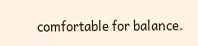comfortable for balance.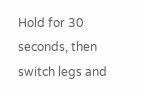Hold for 30 seconds, then switch legs and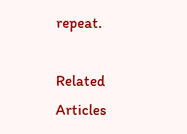repeat.

Related Articles